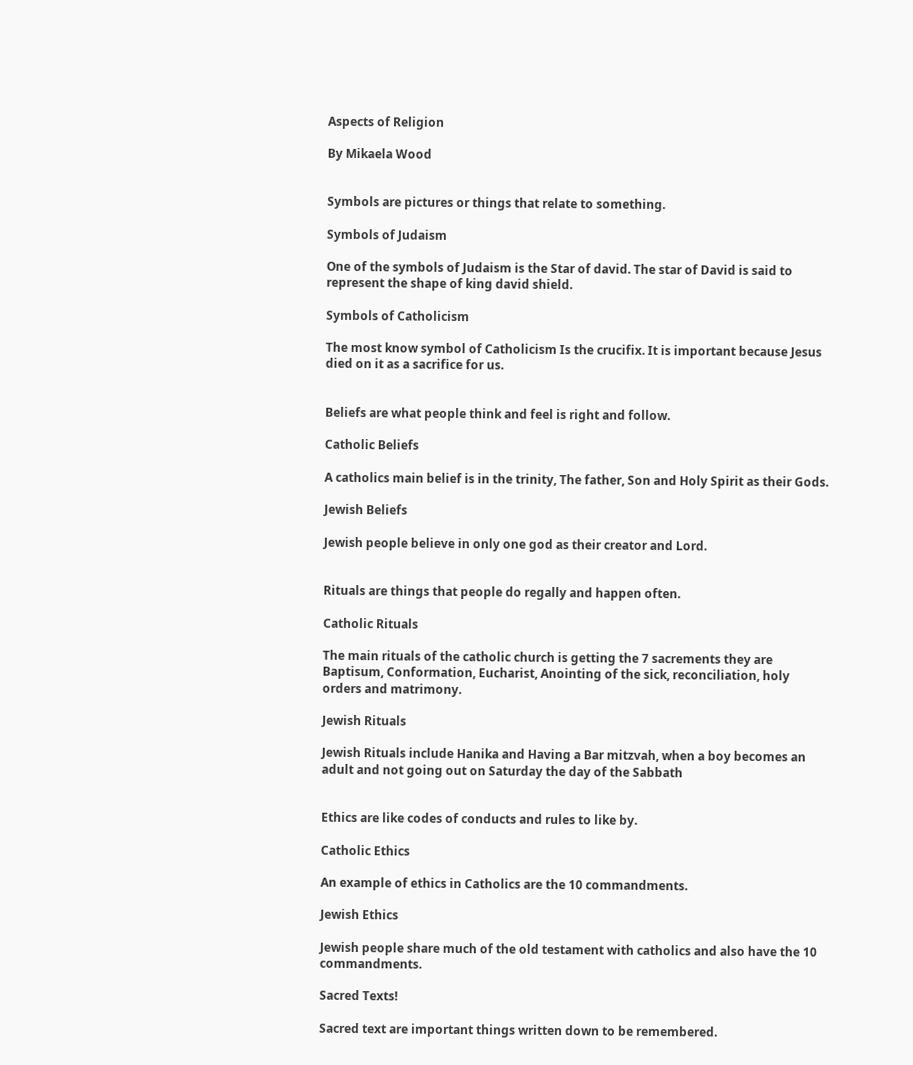Aspects of Religion

By Mikaela Wood


Symbols are pictures or things that relate to something.

Symbols of Judaism

One of the symbols of Judaism is the Star of david. The star of David is said to represent the shape of king david shield.

Symbols of Catholicism

The most know symbol of Catholicism Is the crucifix. It is important because Jesus died on it as a sacrifice for us.


Beliefs are what people think and feel is right and follow.

Catholic Beliefs

A catholics main belief is in the trinity, The father, Son and Holy Spirit as their Gods.

Jewish Beliefs

Jewish people believe in only one god as their creator and Lord.


Rituals are things that people do regally and happen often.

Catholic Rituals

The main rituals of the catholic church is getting the 7 sacrements they are Baptisum, Conformation, Eucharist, Anointing of the sick, reconciliation, holy orders and matrimony.

Jewish Rituals

Jewish Rituals include Hanika and Having a Bar mitzvah, when a boy becomes an adult and not going out on Saturday the day of the Sabbath


Ethics are like codes of conducts and rules to like by.

Catholic Ethics

An example of ethics in Catholics are the 10 commandments.

Jewish Ethics

Jewish people share much of the old testament with catholics and also have the 10 commandments.

Sacred Texts!

Sacred text are important things written down to be remembered.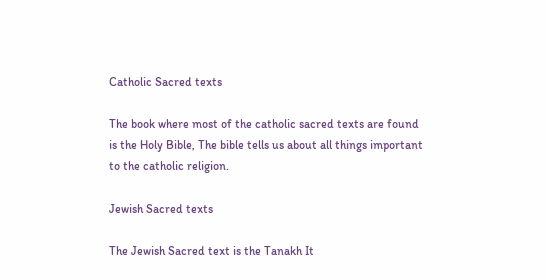Catholic Sacred texts

The book where most of the catholic sacred texts are found is the Holy Bible, The bible tells us about all things important to the catholic religion.

Jewish Sacred texts

The Jewish Sacred text is the Tanakh It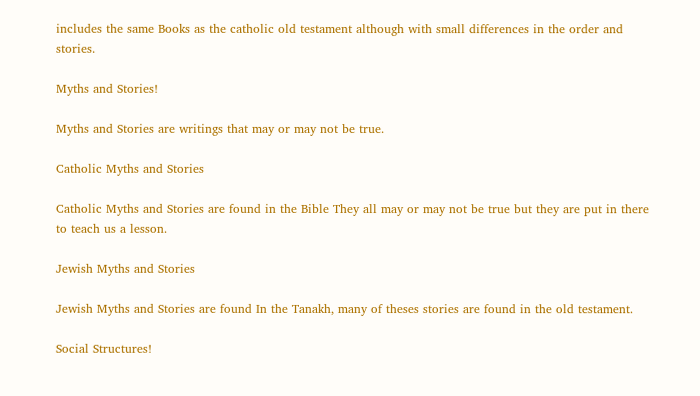includes the same Books as the catholic old testament although with small differences in the order and stories.

Myths and Stories!

Myths and Stories are writings that may or may not be true.

Catholic Myths and Stories

Catholic Myths and Stories are found in the Bible They all may or may not be true but they are put in there to teach us a lesson.

Jewish Myths and Stories

Jewish Myths and Stories are found In the Tanakh, many of theses stories are found in the old testament.

Social Structures!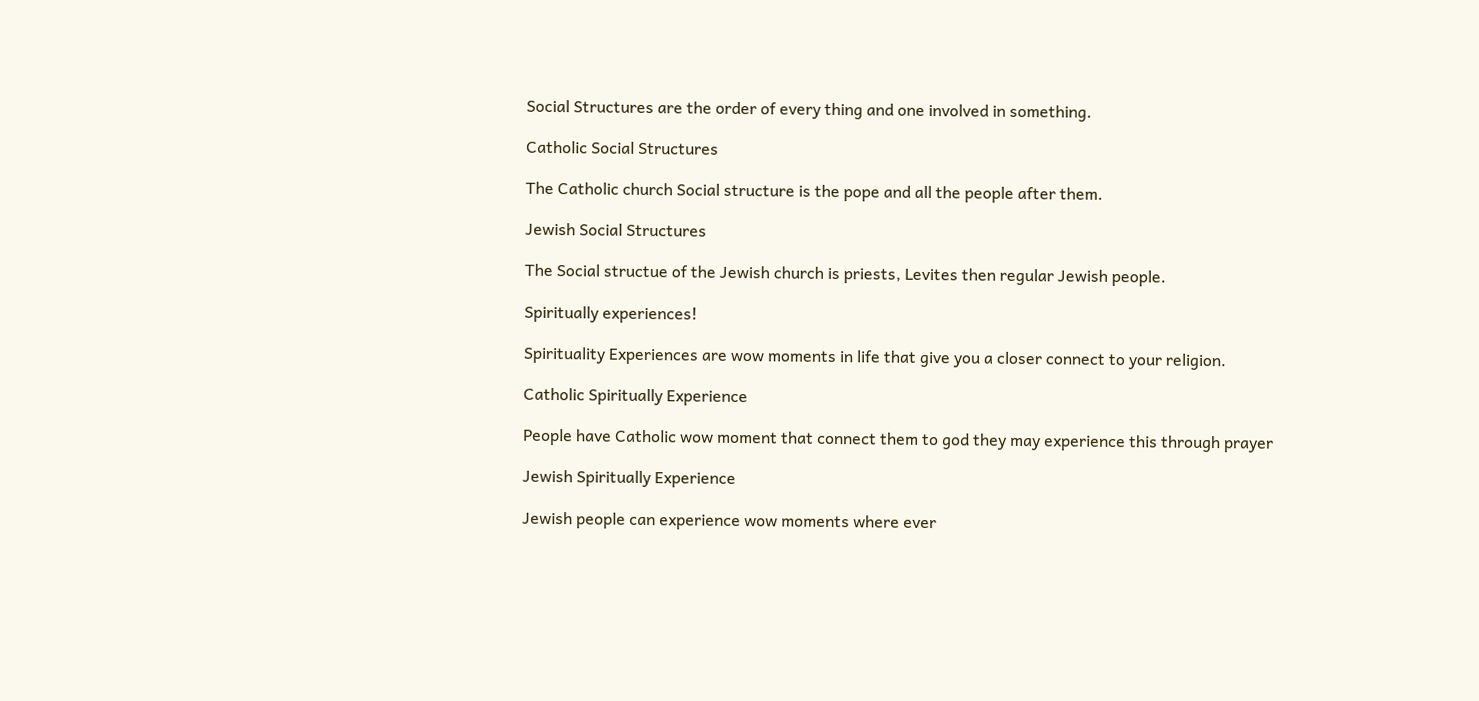Social Structures are the order of every thing and one involved in something.

Catholic Social Structures

The Catholic church Social structure is the pope and all the people after them.

Jewish Social Structures

The Social structue of the Jewish church is priests, Levites then regular Jewish people.

Spiritually experiences!

Spirituality Experiences are wow moments in life that give you a closer connect to your religion.

Catholic Spiritually Experience

People have Catholic wow moment that connect them to god they may experience this through prayer

Jewish Spiritually Experience

Jewish people can experience wow moments where ever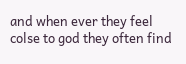and when ever they feel colse to god they often find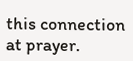this connection at prayer.